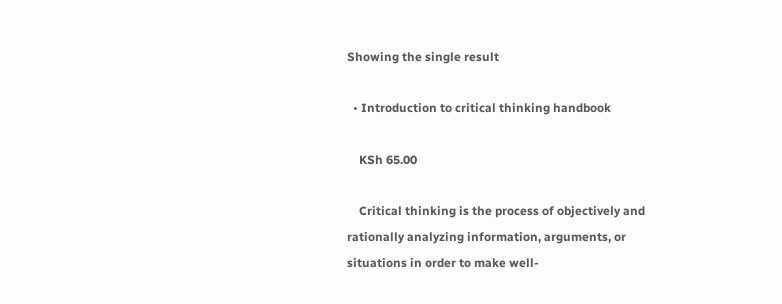Showing the single result

  • Introduction to critical thinking handbook

    KSh 65.00

    Critical thinking is the process of objectively and rationally analyzing information, arguments, or situations in order to make well-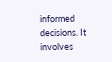informed decisions. It involves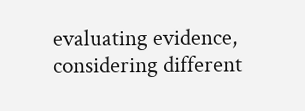evaluating evidence, considering different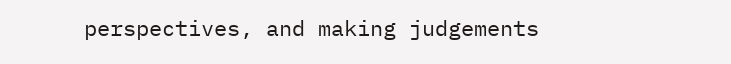perspectives, and making judgements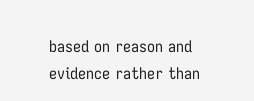based on reason and evidence rather than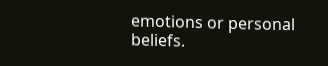emotions or personal beliefs.